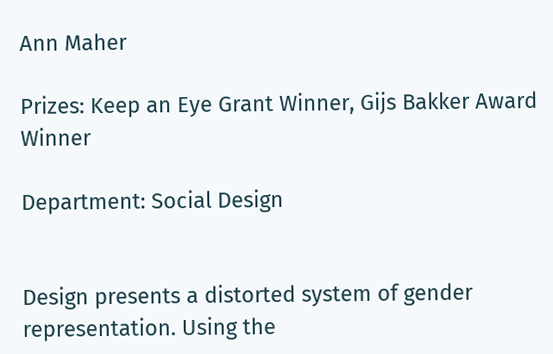Ann Maher

Prizes: Keep an Eye Grant Winner, Gijs Bakker Award Winner

Department: Social Design


Design presents a distorted system of gender representation. Using the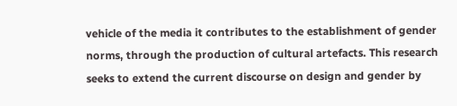vehicle of the media it contributes to the establishment of gender norms, through the production of cultural artefacts. This research seeks to extend the current discourse on design and gender by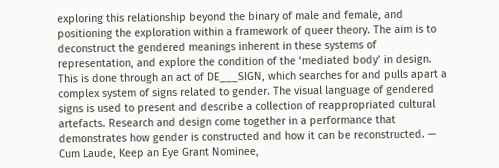exploring this relationship beyond the binary of male and female, and positioning the exploration within a framework of queer theory. The aim is to deconstruct the gendered meanings inherent in these systems of representation, and explore the condition of the ‘mediated body’ in design. This is done through an act of DE___SIGN, which searches for and pulls apart a complex system of signs related to gender. The visual language of gendered signs is used to present and describe a collection of reappropriated cultural artefacts. Research and design come together in a performance that demonstrates how gender is constructed and how it can be reconstructed. — Cum Laude, Keep an Eye Grant Nominee,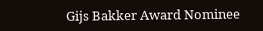Gijs Bakker Award Nominee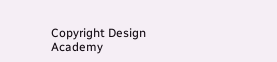Copyright Design Academy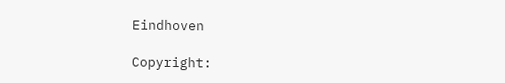Eindhoven

Copyright: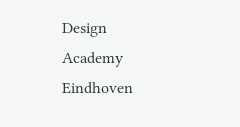Design Academy Eindhoven